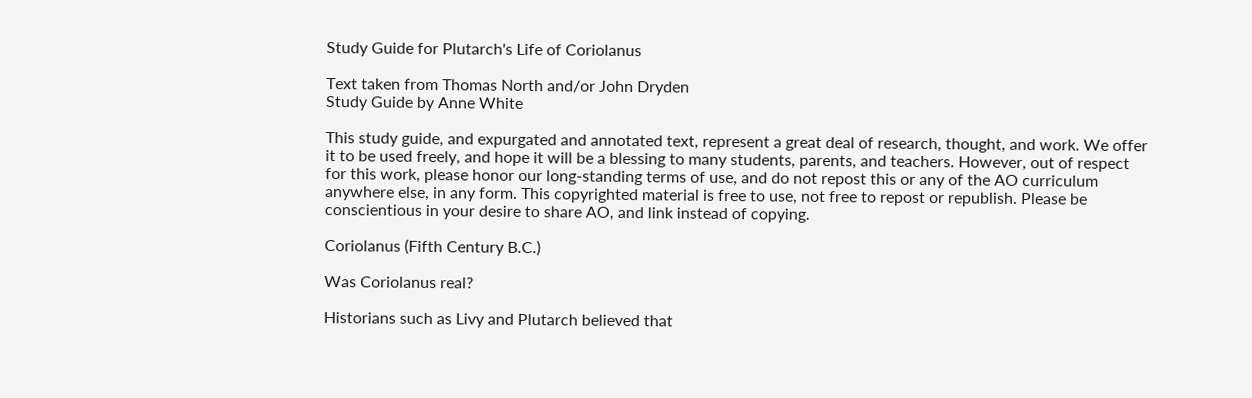Study Guide for Plutarch's Life of Coriolanus

Text taken from Thomas North and/or John Dryden
Study Guide by Anne White

This study guide, and expurgated and annotated text, represent a great deal of research, thought, and work. We offer it to be used freely, and hope it will be a blessing to many students, parents, and teachers. However, out of respect for this work, please honor our long-standing terms of use, and do not repost this or any of the AO curriculum anywhere else, in any form. This copyrighted material is free to use, not free to repost or republish. Please be conscientious in your desire to share AO, and link instead of copying.

Coriolanus (Fifth Century B.C.)

Was Coriolanus real?

Historians such as Livy and Plutarch believed that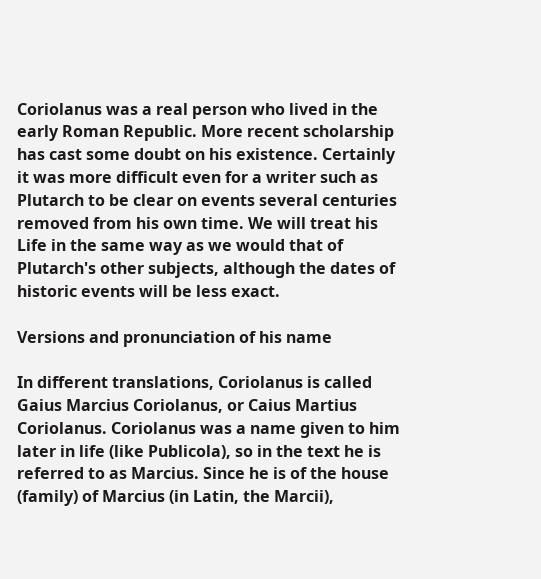Coriolanus was a real person who lived in the early Roman Republic. More recent scholarship has cast some doubt on his existence. Certainly it was more difficult even for a writer such as Plutarch to be clear on events several centuries removed from his own time. We will treat his Life in the same way as we would that of Plutarch's other subjects, although the dates of historic events will be less exact.

Versions and pronunciation of his name

In different translations, Coriolanus is called Gaius Marcius Coriolanus, or Caius Martius Coriolanus. Coriolanus was a name given to him later in life (like Publicola), so in the text he is referred to as Marcius. Since he is of the house (family) of Marcius (in Latin, the Marcii),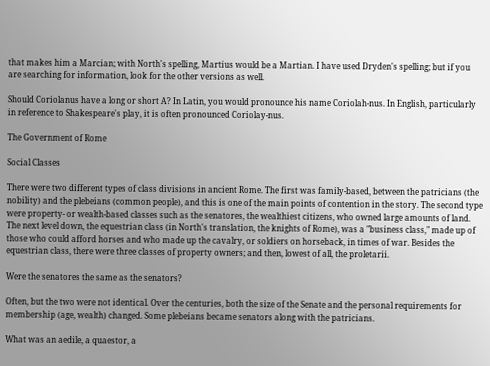that makes him a Marcian; with North's spelling, Martius would be a Martian. I have used Dryden's spelling; but if you are searching for information, look for the other versions as well.

Should Coriolanus have a long or short A? In Latin, you would pronounce his name Coriolah-nus. In English, particularly in reference to Shakespeare's play, it is often pronounced Coriolay-nus.

The Government of Rome

Social Classes

There were two different types of class divisions in ancient Rome. The first was family-based, between the patricians (the nobility) and the plebeians (common people), and this is one of the main points of contention in the story. The second type were property- or wealth-based classes such as the senatores, the wealthiest citizens, who owned large amounts of land. The next level down, the equestrian class (in North's translation, the knights of Rome), was a "business class," made up of those who could afford horses and who made up the cavalry, or soldiers on horseback, in times of war. Besides the equestrian class, there were three classes of property owners; and then, lowest of all, the proletarii.

Were the senatores the same as the senators?

Often, but the two were not identical. Over the centuries, both the size of the Senate and the personal requirements for membership (age, wealth) changed. Some plebeians became senators along with the patricians.

What was an aedile, a quaestor, a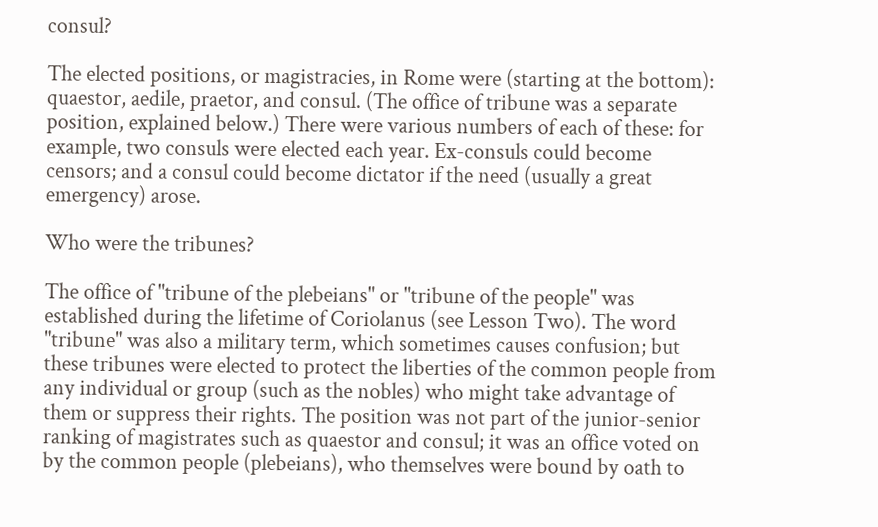consul?

The elected positions, or magistracies, in Rome were (starting at the bottom): quaestor, aedile, praetor, and consul. (The office of tribune was a separate position, explained below.) There were various numbers of each of these: for example, two consuls were elected each year. Ex-consuls could become censors; and a consul could become dictator if the need (usually a great emergency) arose.

Who were the tribunes?

The office of "tribune of the plebeians" or "tribune of the people" was established during the lifetime of Coriolanus (see Lesson Two). The word "tribune" was also a military term, which sometimes causes confusion; but these tribunes were elected to protect the liberties of the common people from any individual or group (such as the nobles) who might take advantage of them or suppress their rights. The position was not part of the junior-senior ranking of magistrates such as quaestor and consul; it was an office voted on by the common people (plebeians), who themselves were bound by oath to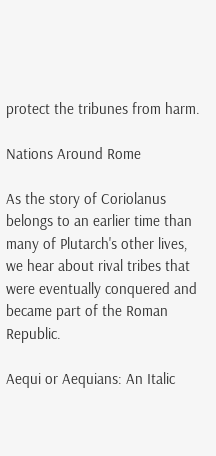protect the tribunes from harm.

Nations Around Rome

As the story of Coriolanus belongs to an earlier time than many of Plutarch's other lives, we hear about rival tribes that were eventually conquered and became part of the Roman Republic.

Aequi or Aequians: An Italic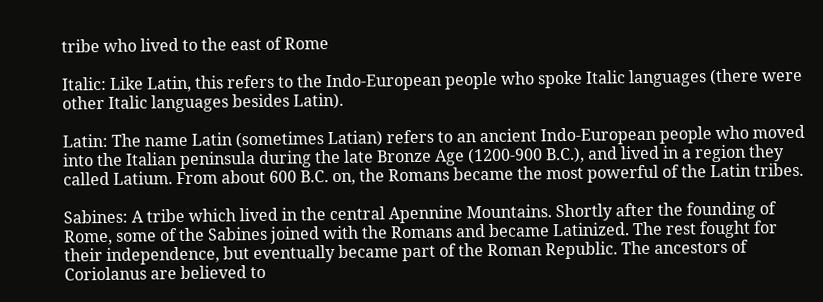tribe who lived to the east of Rome

Italic: Like Latin, this refers to the Indo-European people who spoke Italic languages (there were other Italic languages besides Latin).

Latin: The name Latin (sometimes Latian) refers to an ancient Indo-European people who moved into the Italian peninsula during the late Bronze Age (1200-900 B.C.), and lived in a region they called Latium. From about 600 B.C. on, the Romans became the most powerful of the Latin tribes.

Sabines: A tribe which lived in the central Apennine Mountains. Shortly after the founding of Rome, some of the Sabines joined with the Romans and became Latinized. The rest fought for their independence, but eventually became part of the Roman Republic. The ancestors of Coriolanus are believed to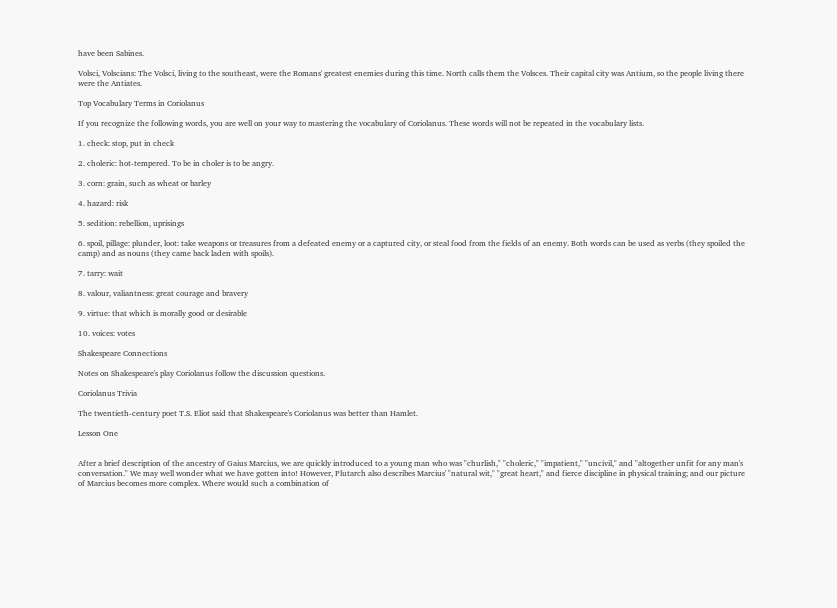have been Sabines.

Volsci, Volscians: The Volsci, living to the southeast, were the Romans' greatest enemies during this time. North calls them the Volsces. Their capital city was Antium, so the people living there were the Antiates.

Top Vocabulary Terms in Coriolanus

If you recognize the following words, you are well on your way to mastering the vocabulary of Coriolanus. These words will not be repeated in the vocabulary lists.

1. check: stop, put in check

2. choleric: hot-tempered. To be in choler is to be angry.

3. corn: grain, such as wheat or barley

4. hazard: risk

5. sedition: rebellion, uprisings

6. spoil, pillage: plunder, loot: take weapons or treasures from a defeated enemy or a captured city, or steal food from the fields of an enemy. Both words can be used as verbs (they spoiled the camp) and as nouns (they came back laden with spoils).

7. tarry: wait

8. valour, valiantness: great courage and bravery

9. virtue: that which is morally good or desirable

10. voices: votes

Shakespeare Connections

Notes on Shakespeare's play Coriolanus follow the discussion questions.

Coriolanus Trivia

The twentieth-century poet T.S. Eliot said that Shakespeare's Coriolanus was better than Hamlet.

Lesson One


After a brief description of the ancestry of Gaius Marcius, we are quickly introduced to a young man who was "churlish," "choleric," "impatient," "uncivil," and "altogether unfit for any man's conversation." We may well wonder what we have gotten into! However, Plutarch also describes Marcius' "natural wit," "great heart," and fierce discipline in physical training; and our picture of Marcius becomes more complex. Where would such a combination of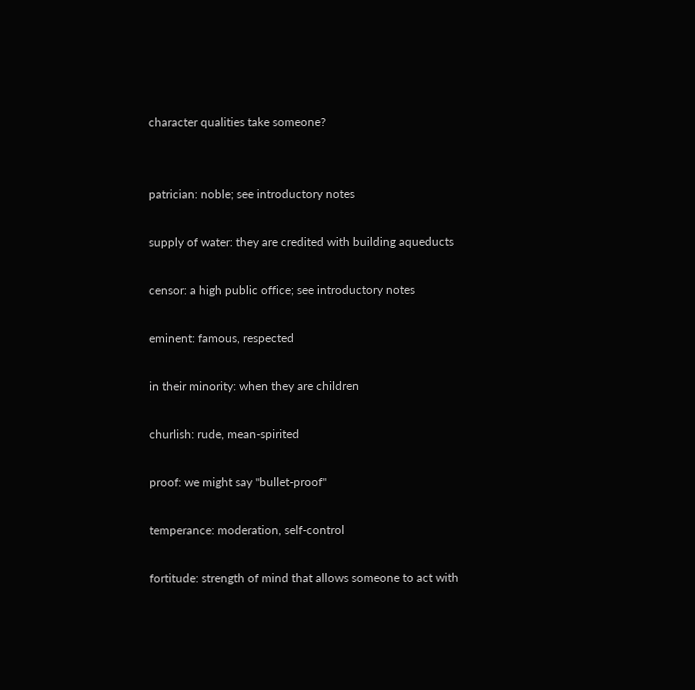character qualities take someone?


patrician: noble; see introductory notes

supply of water: they are credited with building aqueducts

censor: a high public office; see introductory notes

eminent: famous, respected

in their minority: when they are children

churlish: rude, mean-spirited

proof: we might say "bullet-proof"

temperance: moderation, self-control

fortitude: strength of mind that allows someone to act with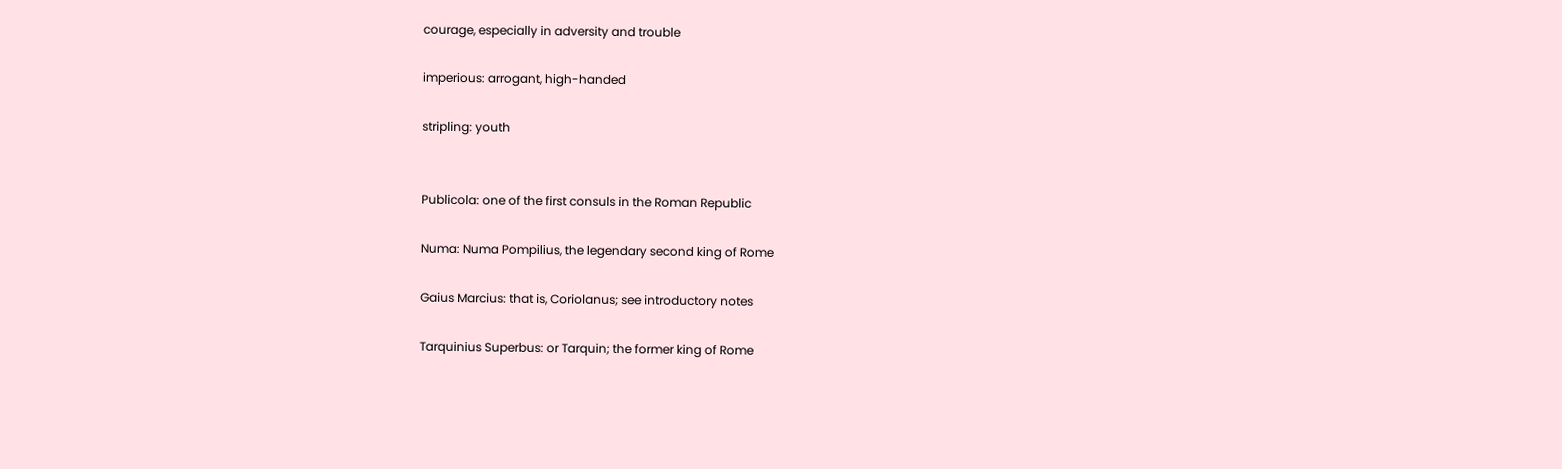courage, especially in adversity and trouble

imperious: arrogant, high-handed

stripling: youth


Publicola: one of the first consuls in the Roman Republic

Numa: Numa Pompilius, the legendary second king of Rome

Gaius Marcius: that is, Coriolanus; see introductory notes

Tarquinius Superbus: or Tarquin; the former king of Rome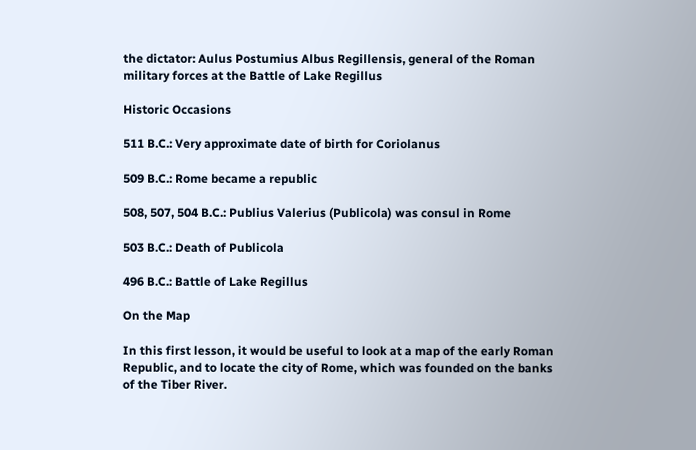the dictator: Aulus Postumius Albus Regillensis, general of the Roman military forces at the Battle of Lake Regillus

Historic Occasions

511 B.C.: Very approximate date of birth for Coriolanus

509 B.C.: Rome became a republic

508, 507, 504 B.C.: Publius Valerius (Publicola) was consul in Rome

503 B.C.: Death of Publicola

496 B.C.: Battle of Lake Regillus

On the Map

In this first lesson, it would be useful to look at a map of the early Roman Republic, and to locate the city of Rome, which was founded on the banks of the Tiber River.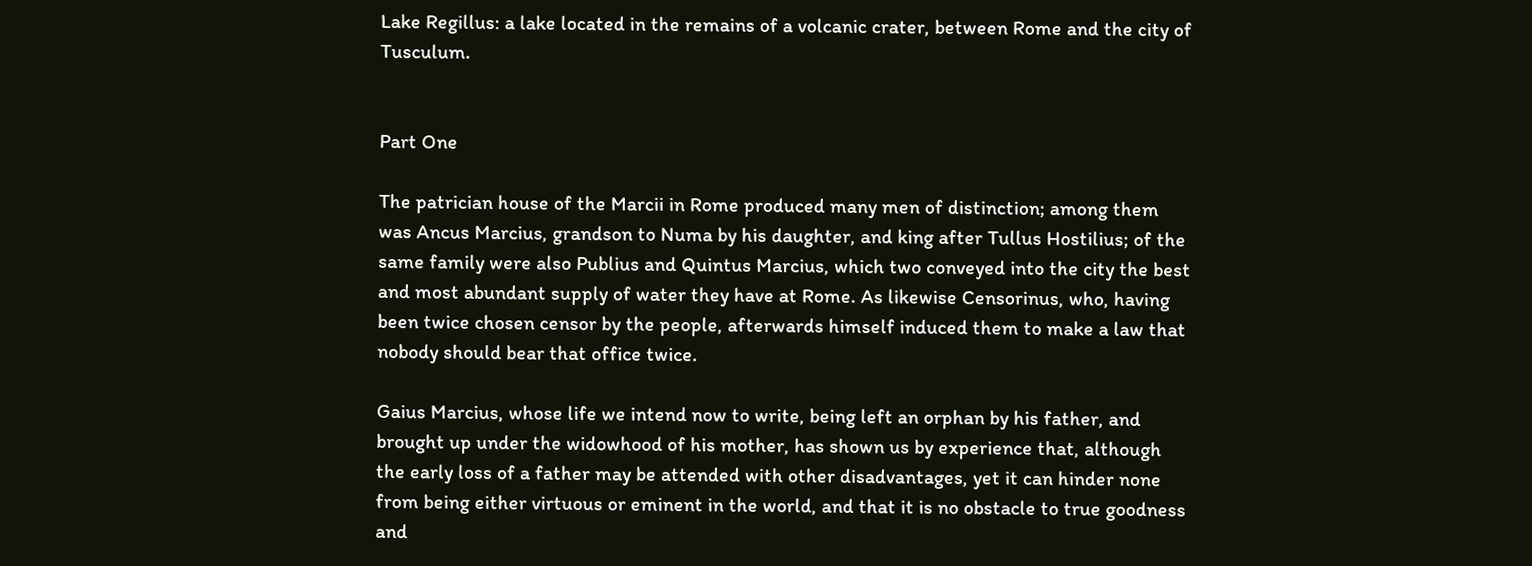Lake Regillus: a lake located in the remains of a volcanic crater, between Rome and the city of Tusculum.


Part One

The patrician house of the Marcii in Rome produced many men of distinction; among them was Ancus Marcius, grandson to Numa by his daughter, and king after Tullus Hostilius; of the same family were also Publius and Quintus Marcius, which two conveyed into the city the best and most abundant supply of water they have at Rome. As likewise Censorinus, who, having been twice chosen censor by the people, afterwards himself induced them to make a law that nobody should bear that office twice.

Gaius Marcius, whose life we intend now to write, being left an orphan by his father, and brought up under the widowhood of his mother, has shown us by experience that, although the early loss of a father may be attended with other disadvantages, yet it can hinder none from being either virtuous or eminent in the world, and that it is no obstacle to true goodness and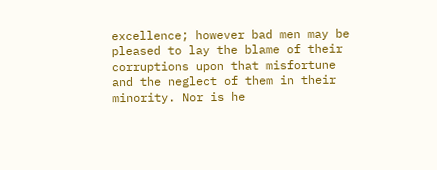excellence; however bad men may be pleased to lay the blame of their corruptions upon that misfortune and the neglect of them in their minority. Nor is he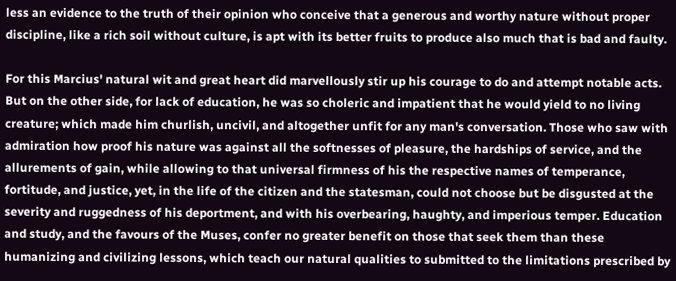less an evidence to the truth of their opinion who conceive that a generous and worthy nature without proper discipline, like a rich soil without culture, is apt with its better fruits to produce also much that is bad and faulty.

For this Marcius' natural wit and great heart did marvellously stir up his courage to do and attempt notable acts. But on the other side, for lack of education, he was so choleric and impatient that he would yield to no living creature; which made him churlish, uncivil, and altogether unfit for any man's conversation. Those who saw with admiration how proof his nature was against all the softnesses of pleasure, the hardships of service, and the allurements of gain, while allowing to that universal firmness of his the respective names of temperance, fortitude, and justice, yet, in the life of the citizen and the statesman, could not choose but be disgusted at the severity and ruggedness of his deportment, and with his overbearing, haughty, and imperious temper. Education and study, and the favours of the Muses, confer no greater benefit on those that seek them than these humanizing and civilizing lessons, which teach our natural qualities to submitted to the limitations prescribed by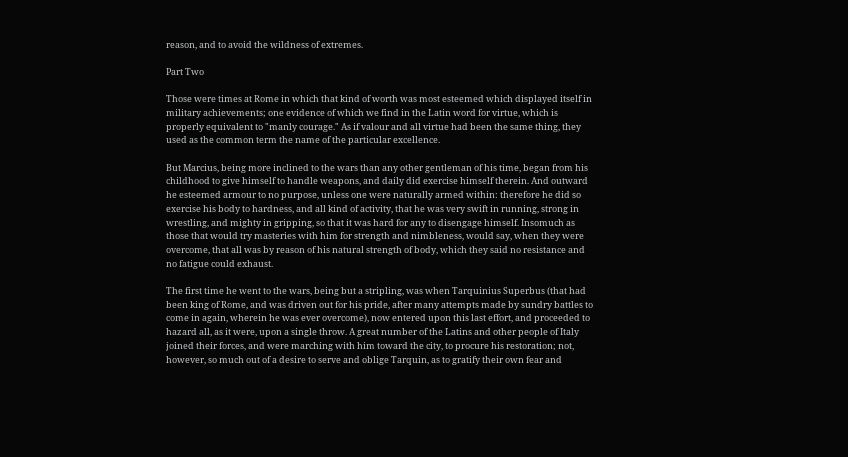reason, and to avoid the wildness of extremes.

Part Two

Those were times at Rome in which that kind of worth was most esteemed which displayed itself in military achievements; one evidence of which we find in the Latin word for virtue, which is properly equivalent to "manly courage." As if valour and all virtue had been the same thing, they used as the common term the name of the particular excellence.

But Marcius, being more inclined to the wars than any other gentleman of his time, began from his childhood to give himself to handle weapons, and daily did exercise himself therein. And outward he esteemed armour to no purpose, unless one were naturally armed within: therefore he did so exercise his body to hardness, and all kind of activity, that he was very swift in running, strong in wrestling, and mighty in gripping, so that it was hard for any to disengage himself. Insomuch as those that would try masteries with him for strength and nimbleness, would say, when they were overcome, that all was by reason of his natural strength of body, which they said no resistance and no fatigue could exhaust.

The first time he went to the wars, being but a stripling, was when Tarquinius Superbus (that had been king of Rome, and was driven out for his pride, after many attempts made by sundry battles to come in again, wherein he was ever overcome), now entered upon this last effort, and proceeded to hazard all, as it were, upon a single throw. A great number of the Latins and other people of Italy joined their forces, and were marching with him toward the city, to procure his restoration; not, however, so much out of a desire to serve and oblige Tarquin, as to gratify their own fear and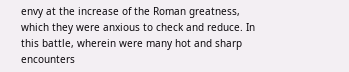envy at the increase of the Roman greatness, which they were anxious to check and reduce. In this battle, wherein were many hot and sharp encounters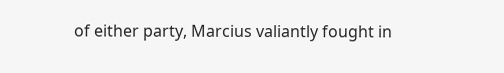of either party, Marcius valiantly fought in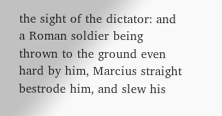the sight of the dictator: and a Roman soldier being thrown to the ground even hard by him, Marcius straight bestrode him, and slew his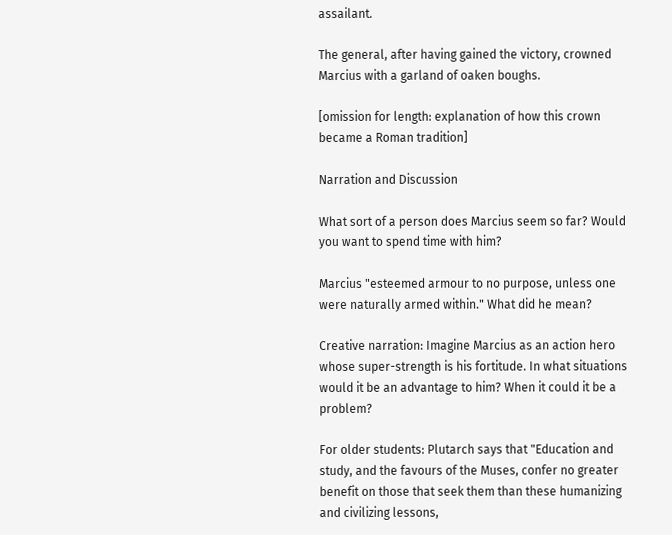assailant.

The general, after having gained the victory, crowned Marcius with a garland of oaken boughs.

[omission for length: explanation of how this crown became a Roman tradition]

Narration and Discussion

What sort of a person does Marcius seem so far? Would you want to spend time with him?

Marcius "esteemed armour to no purpose, unless one were naturally armed within." What did he mean?

Creative narration: Imagine Marcius as an action hero whose super-strength is his fortitude. In what situations would it be an advantage to him? When it could it be a problem?

For older students: Plutarch says that "Education and study, and the favours of the Muses, confer no greater benefit on those that seek them than these humanizing and civilizing lessons,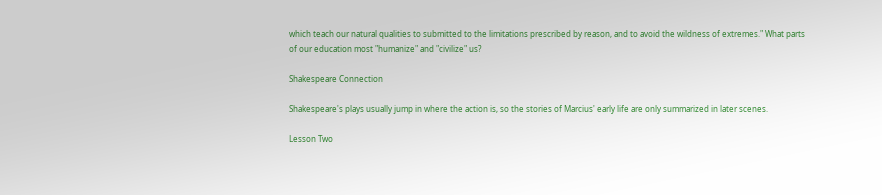which teach our natural qualities to submitted to the limitations prescribed by reason, and to avoid the wildness of extremes." What parts of our education most "humanize" and "civilize" us?

Shakespeare Connection

Shakespeare's plays usually jump in where the action is, so the stories of Marcius' early life are only summarized in later scenes.

Lesson Two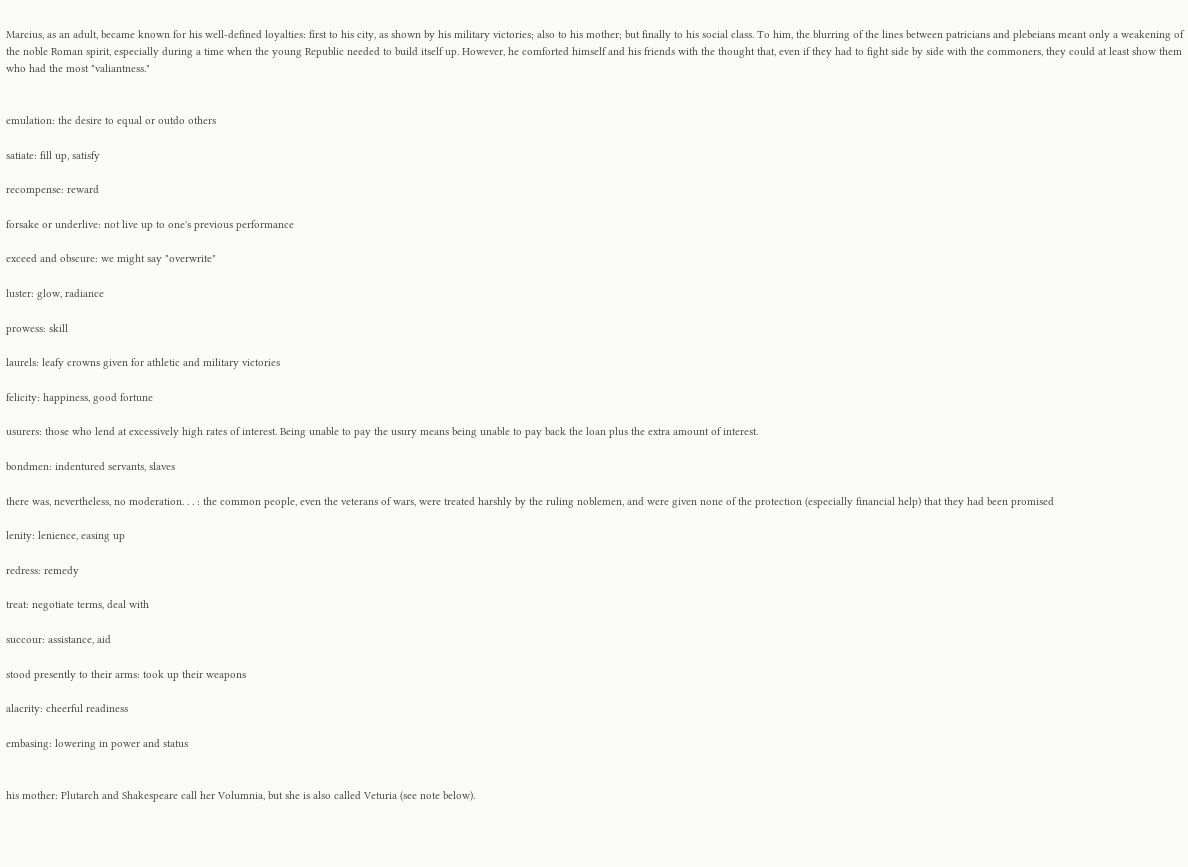Marcius, as an adult, became known for his well-defined loyalties: first to his city, as shown by his military victories; also to his mother; but finally to his social class. To him, the blurring of the lines between patricians and plebeians meant only a weakening of the noble Roman spirit, especially during a time when the young Republic needed to build itself up. However, he comforted himself and his friends with the thought that, even if they had to fight side by side with the commoners, they could at least show them who had the most "valiantness."


emulation: the desire to equal or outdo others

satiate: fill up, satisfy

recompense: reward

forsake or underlive: not live up to one's previous performance

exceed and obscure: we might say "overwrite"

luster: glow, radiance

prowess: skill

laurels: leafy crowns given for athletic and military victories

felicity: happiness, good fortune

usurers: those who lend at excessively high rates of interest. Being unable to pay the usury means being unable to pay back the loan plus the extra amount of interest.

bondmen: indentured servants, slaves

there was, nevertheless, no moderation. . . : the common people, even the veterans of wars, were treated harshly by the ruling noblemen, and were given none of the protection (especially financial help) that they had been promised

lenity: lenience, easing up

redress: remedy

treat: negotiate terms, deal with

succour: assistance, aid

stood presently to their arms: took up their weapons

alacrity: cheerful readiness

embasing: lowering in power and status


his mother: Plutarch and Shakespeare call her Volumnia, but she is also called Veturia (see note below).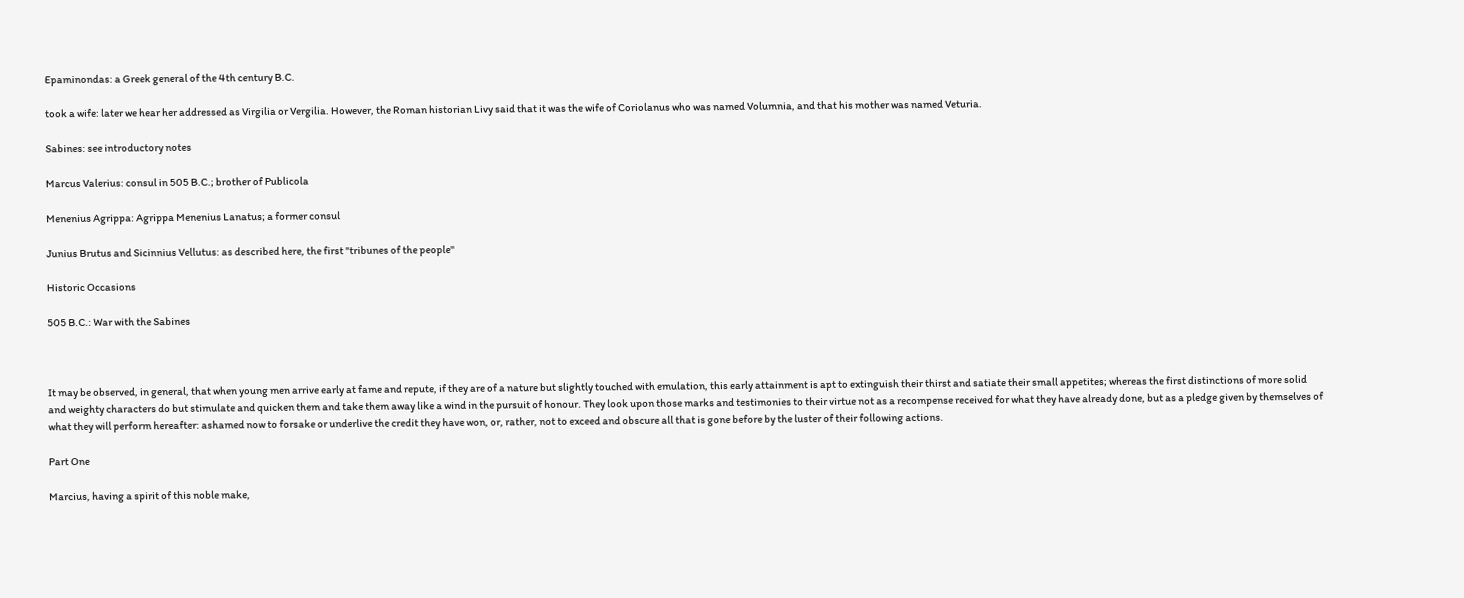Epaminondas: a Greek general of the 4th century B.C.

took a wife: later we hear her addressed as Virgilia or Vergilia. However, the Roman historian Livy said that it was the wife of Coriolanus who was named Volumnia, and that his mother was named Veturia.

Sabines: see introductory notes

Marcus Valerius: consul in 505 B.C.; brother of Publicola

Menenius Agrippa: Agrippa Menenius Lanatus; a former consul

Junius Brutus and Sicinnius Vellutus: as described here, the first "tribunes of the people"

Historic Occasions

505 B.C.: War with the Sabines



It may be observed, in general, that when young men arrive early at fame and repute, if they are of a nature but slightly touched with emulation, this early attainment is apt to extinguish their thirst and satiate their small appetites; whereas the first distinctions of more solid and weighty characters do but stimulate and quicken them and take them away like a wind in the pursuit of honour. They look upon those marks and testimonies to their virtue not as a recompense received for what they have already done, but as a pledge given by themselves of what they will perform hereafter: ashamed now to forsake or underlive the credit they have won, or, rather, not to exceed and obscure all that is gone before by the luster of their following actions.

Part One

Marcius, having a spirit of this noble make,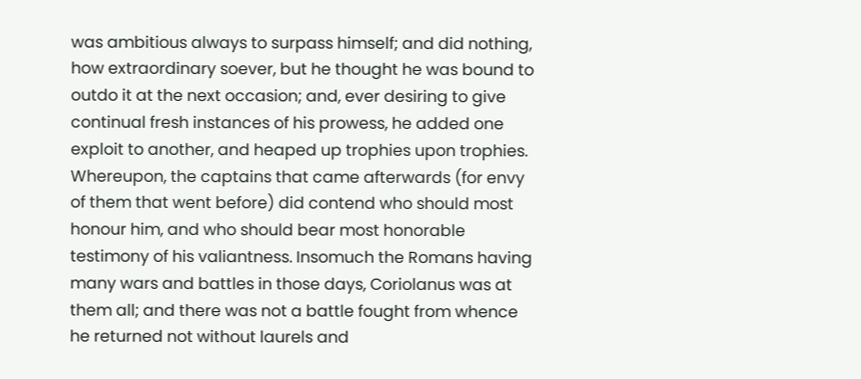was ambitious always to surpass himself; and did nothing, how extraordinary soever, but he thought he was bound to outdo it at the next occasion; and, ever desiring to give continual fresh instances of his prowess, he added one exploit to another, and heaped up trophies upon trophies. Whereupon, the captains that came afterwards (for envy of them that went before) did contend who should most honour him, and who should bear most honorable testimony of his valiantness. Insomuch the Romans having many wars and battles in those days, Coriolanus was at them all; and there was not a battle fought from whence he returned not without laurels and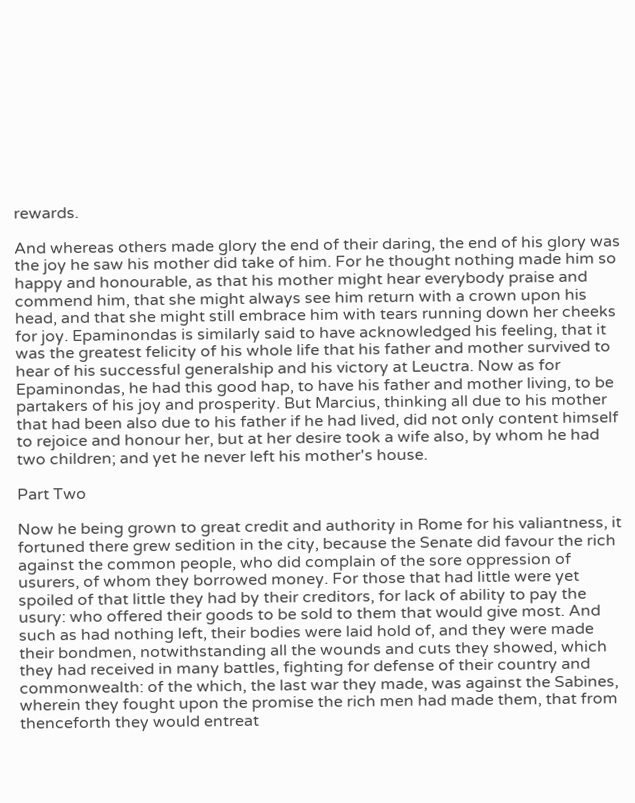rewards.

And whereas others made glory the end of their daring, the end of his glory was the joy he saw his mother did take of him. For he thought nothing made him so happy and honourable, as that his mother might hear everybody praise and commend him, that she might always see him return with a crown upon his head, and that she might still embrace him with tears running down her cheeks for joy. Epaminondas is similarly said to have acknowledged his feeling, that it was the greatest felicity of his whole life that his father and mother survived to hear of his successful generalship and his victory at Leuctra. Now as for Epaminondas, he had this good hap, to have his father and mother living, to be partakers of his joy and prosperity. But Marcius, thinking all due to his mother that had been also due to his father if he had lived, did not only content himself to rejoice and honour her, but at her desire took a wife also, by whom he had two children; and yet he never left his mother's house.

Part Two

Now he being grown to great credit and authority in Rome for his valiantness, it fortuned there grew sedition in the city, because the Senate did favour the rich against the common people, who did complain of the sore oppression of usurers, of whom they borrowed money. For those that had little were yet spoiled of that little they had by their creditors, for lack of ability to pay the usury: who offered their goods to be sold to them that would give most. And such as had nothing left, their bodies were laid hold of, and they were made their bondmen, notwithstanding all the wounds and cuts they showed, which they had received in many battles, fighting for defense of their country and commonwealth: of the which, the last war they made, was against the Sabines, wherein they fought upon the promise the rich men had made them, that from thenceforth they would entreat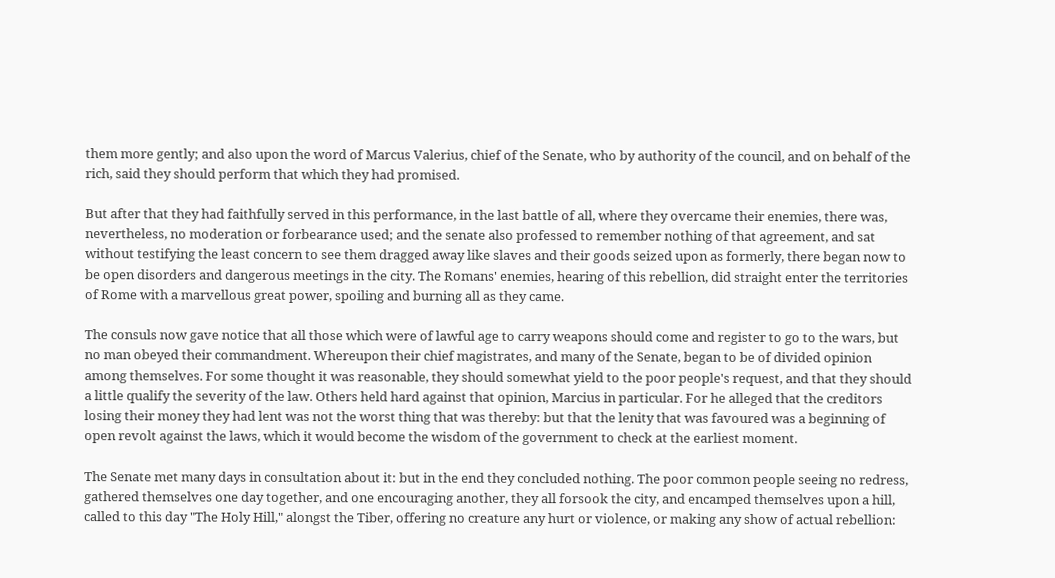them more gently; and also upon the word of Marcus Valerius, chief of the Senate, who by authority of the council, and on behalf of the rich, said they should perform that which they had promised.

But after that they had faithfully served in this performance, in the last battle of all, where they overcame their enemies, there was, nevertheless, no moderation or forbearance used; and the senate also professed to remember nothing of that agreement, and sat without testifying the least concern to see them dragged away like slaves and their goods seized upon as formerly, there began now to be open disorders and dangerous meetings in the city. The Romans' enemies, hearing of this rebellion, did straight enter the territories of Rome with a marvellous great power, spoiling and burning all as they came.

The consuls now gave notice that all those which were of lawful age to carry weapons should come and register to go to the wars, but no man obeyed their commandment. Whereupon their chief magistrates, and many of the Senate, began to be of divided opinion among themselves. For some thought it was reasonable, they should somewhat yield to the poor people's request, and that they should a little qualify the severity of the law. Others held hard against that opinion, Marcius in particular. For he alleged that the creditors losing their money they had lent was not the worst thing that was thereby: but that the lenity that was favoured was a beginning of open revolt against the laws, which it would become the wisdom of the government to check at the earliest moment.

The Senate met many days in consultation about it: but in the end they concluded nothing. The poor common people seeing no redress, gathered themselves one day together, and one encouraging another, they all forsook the city, and encamped themselves upon a hill, called to this day "The Holy Hill," alongst the Tiber, offering no creature any hurt or violence, or making any show of actual rebellion: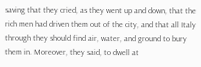saving that they cried, as they went up and down, that the rich men had driven them out of the city, and that all Italy through they should find air, water, and ground to bury them in. Moreover, they said, to dwell at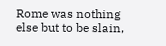Rome was nothing else but to be slain,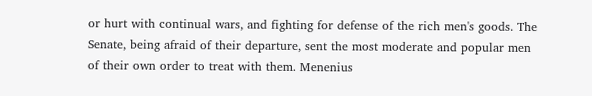or hurt with continual wars, and fighting for defense of the rich men's goods. The Senate, being afraid of their departure, sent the most moderate and popular men of their own order to treat with them. Menenius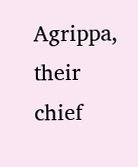Agrippa, their chief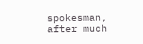spokesman, after much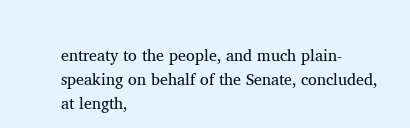entreaty to the people, and much plain-speaking on behalf of the Senate, concluded, at length,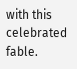with this celebrated fable.